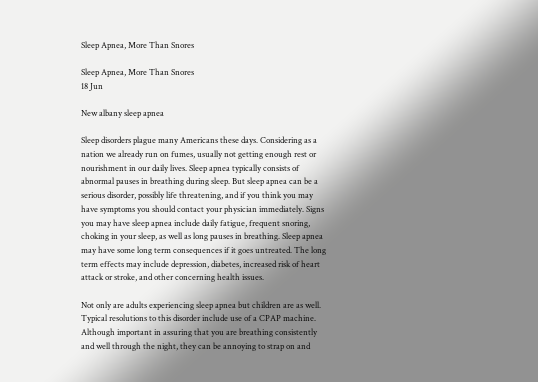Sleep Apnea, More Than Snores

Sleep Apnea, More Than Snores
18 Jun

New albany sleep apnea

Sleep disorders plague many Americans these days. Considering as a nation we already run on fumes, usually not getting enough rest or nourishment in our daily lives. Sleep apnea typically consists of abnormal pauses in breathing during sleep. But sleep apnea can be a serious disorder, possibly life threatening, and if you think you may have symptoms you should contact your physician immediately. Signs you may have sleep apnea include daily fatigue, frequent snoring, choking in your sleep, as well as long pauses in breathing. Sleep apnea may have some long term consequences if it goes untreated. The long term effects may include depression, diabetes, increased risk of heart attack or stroke, and other concerning health issues.

Not only are adults experiencing sleep apnea but children are as well. Typical resolutions to this disorder include use of a CPAP machine. Although important in assuring that you are breathing consistently and well through the night, they can be annoying to strap on and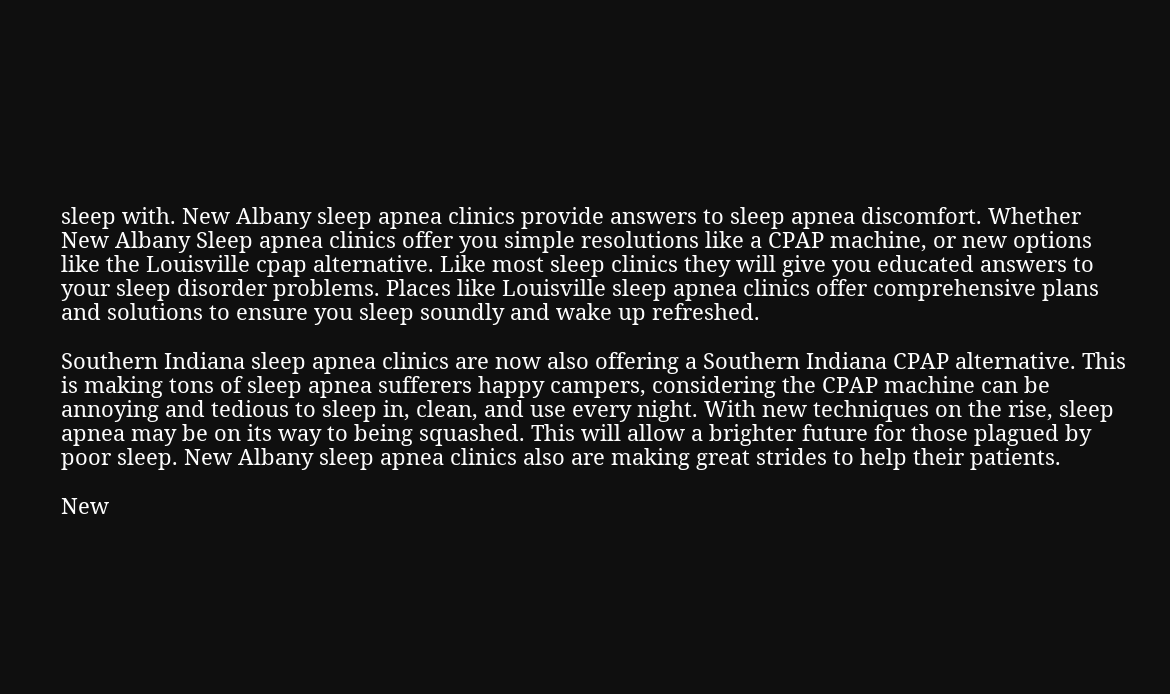sleep with. New Albany sleep apnea clinics provide answers to sleep apnea discomfort. Whether New Albany Sleep apnea clinics offer you simple resolutions like a CPAP machine, or new options like the Louisville cpap alternative. Like most sleep clinics they will give you educated answers to your sleep disorder problems. Places like Louisville sleep apnea clinics offer comprehensive plans and solutions to ensure you sleep soundly and wake up refreshed.

Southern Indiana sleep apnea clinics are now also offering a Southern Indiana CPAP alternative. This is making tons of sleep apnea sufferers happy campers, considering the CPAP machine can be annoying and tedious to sleep in, clean, and use every night. With new techniques on the rise, sleep apnea may be on its way to being squashed. This will allow a brighter future for those plagued by poor sleep. New Albany sleep apnea clinics also are making great strides to help their patients.

New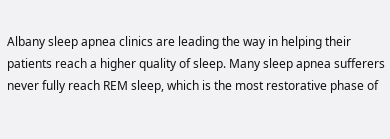Albany sleep apnea clinics are leading the way in helping their patients reach a higher quality of sleep. Many sleep apnea sufferers never fully reach REM sleep, which is the most restorative phase of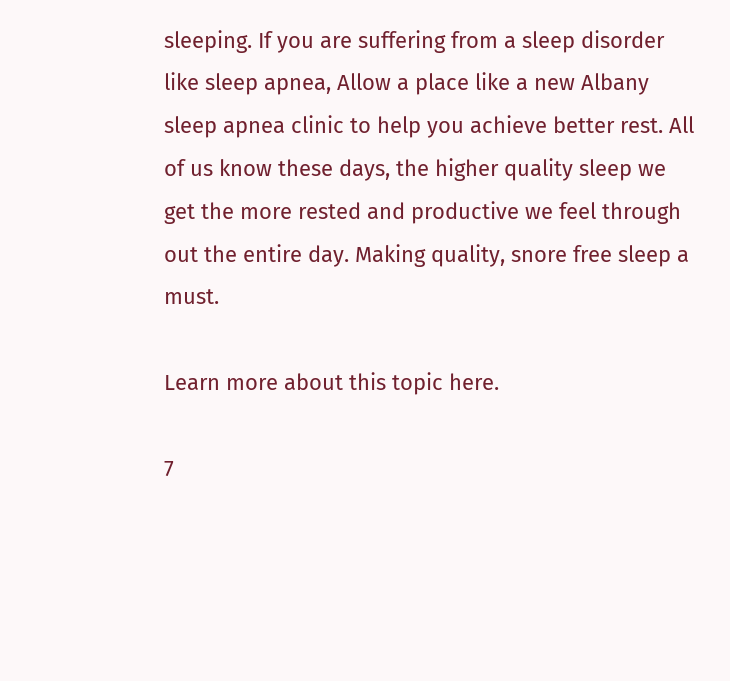sleeping. If you are suffering from a sleep disorder like sleep apnea, Allow a place like a new Albany sleep apnea clinic to help you achieve better rest. All of us know these days, the higher quality sleep we get the more rested and productive we feel through out the entire day. Making quality, snore free sleep a must.

Learn more about this topic here.

7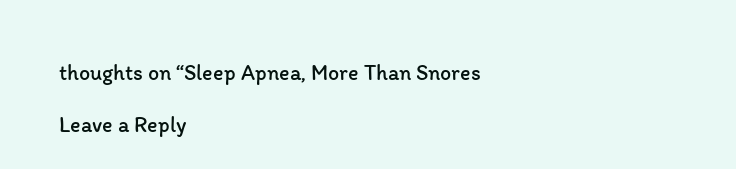thoughts on “Sleep Apnea, More Than Snores

Leave a Reply